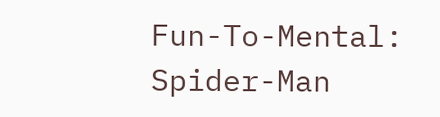Fun-To-Mental: Spider-Man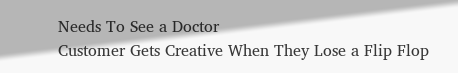Needs To See a Doctor
Customer Gets Creative When They Lose a Flip Flop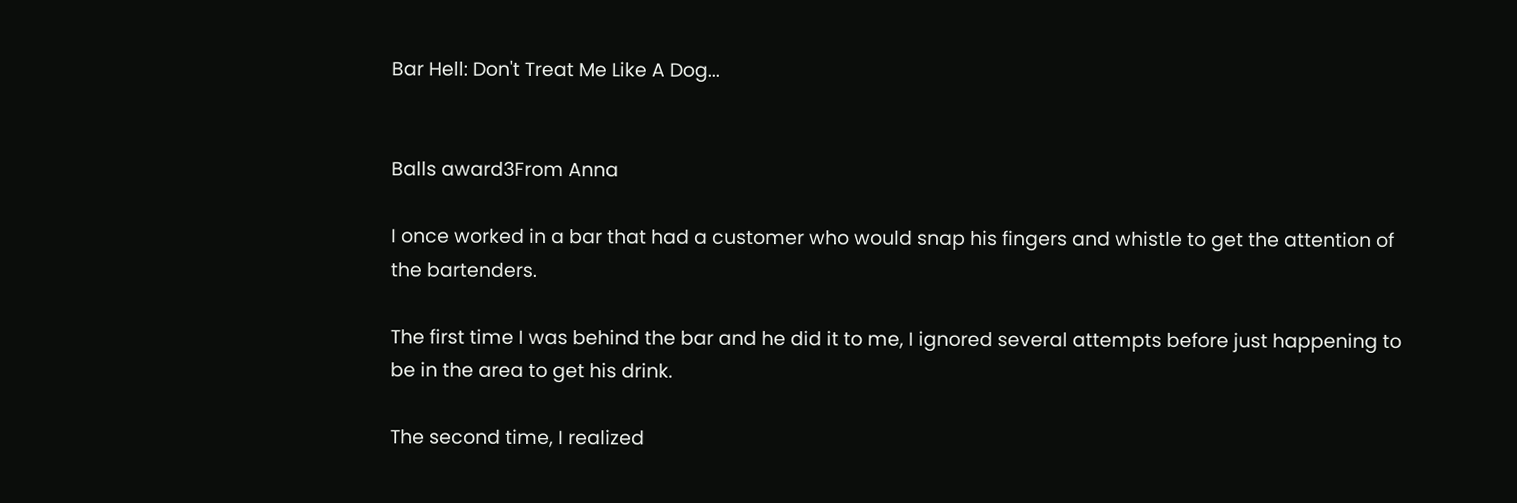Bar Hell: Don't Treat Me Like A Dog...


Balls award3From Anna

I once worked in a bar that had a customer who would snap his fingers and whistle to get the attention of the bartenders.

The first time I was behind the bar and he did it to me, I ignored several attempts before just happening to be in the area to get his drink.

The second time, I realized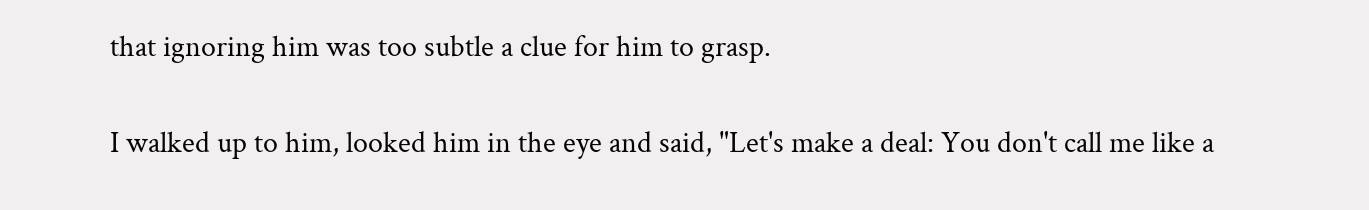that ignoring him was too subtle a clue for him to grasp.

I walked up to him, looked him in the eye and said, "Let's make a deal: You don't call me like a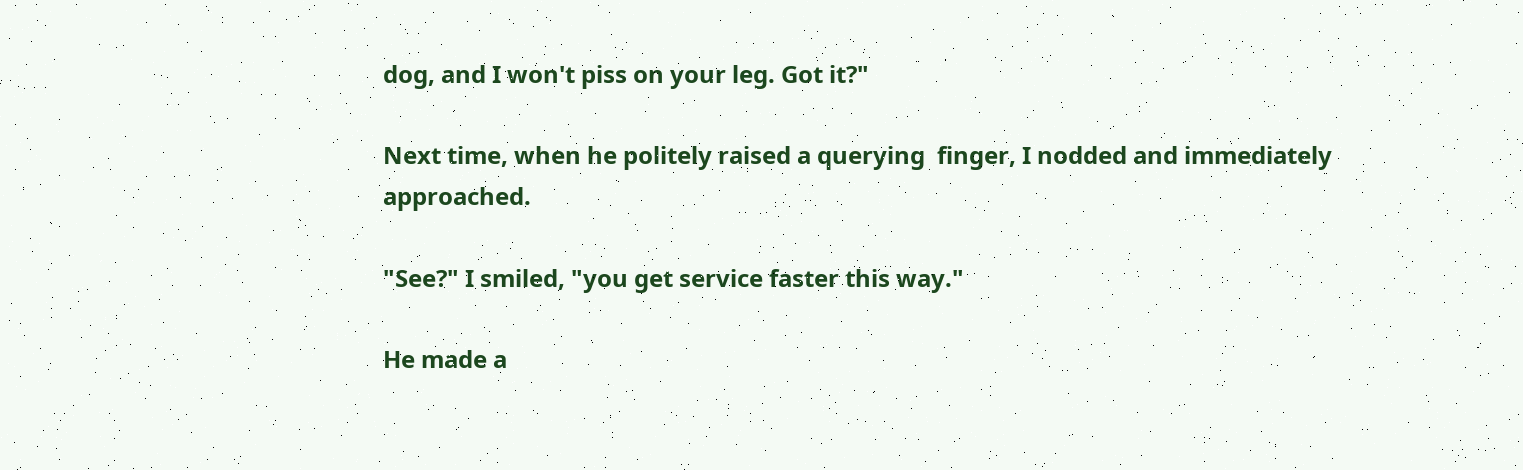dog, and I won't piss on your leg. Got it?"

Next time, when he politely raised a querying  finger, I nodded and immediately approached.

"See?" I smiled, "you get service faster this way."

He made a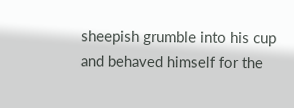sheepish grumble into his cup and behaved himself for the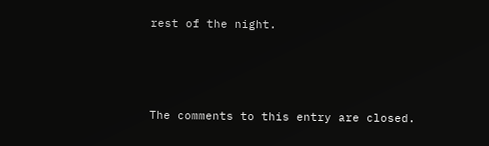rest of the night.






The comments to this entry are closed.